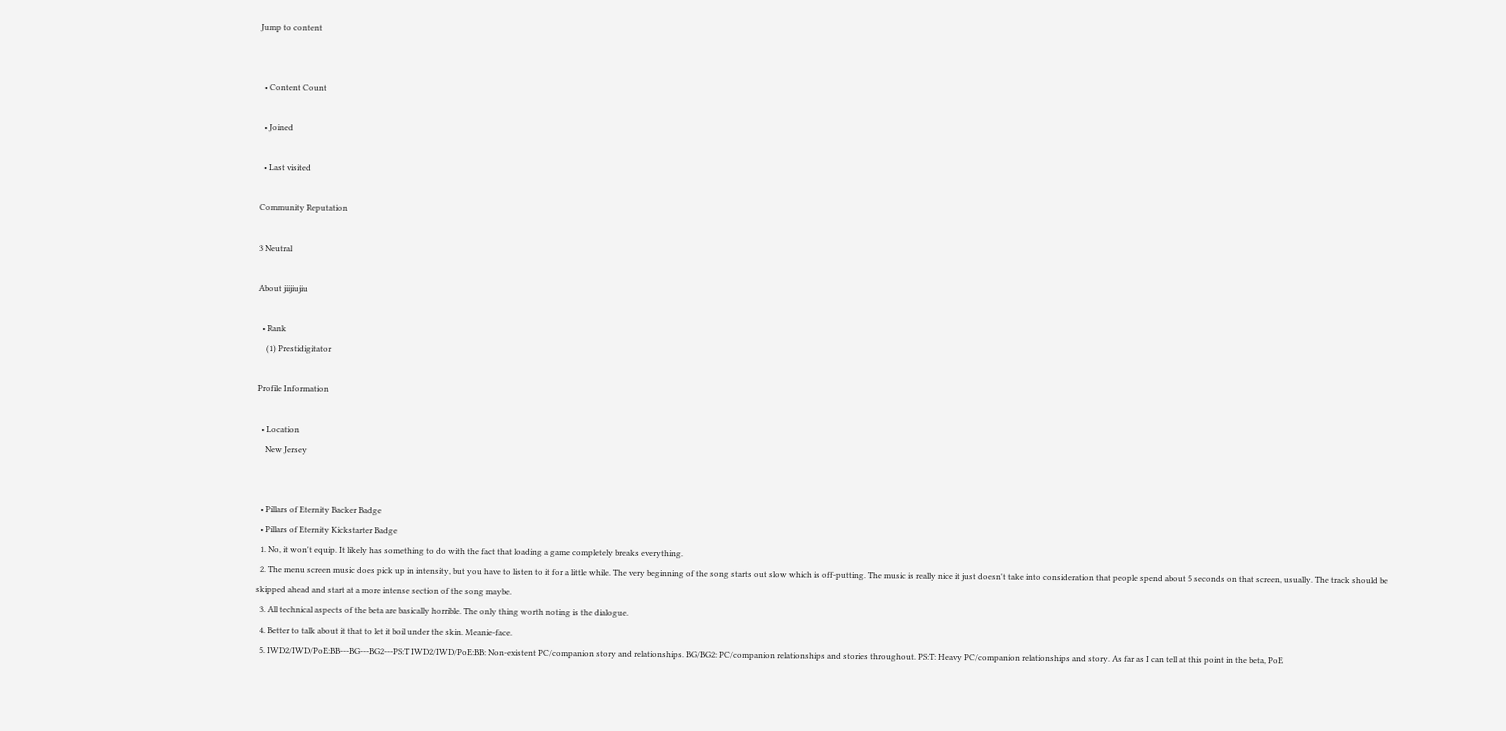Jump to content


  • Content Count

  • Joined

  • Last visited

Community Reputation

3 Neutral

About jiijiujiu

  • Rank
    (1) Prestidigitator

Profile Information

  • Location
    New Jersey


  • Pillars of Eternity Backer Badge
  • Pillars of Eternity Kickstarter Badge
  1. No, it won't equip. It likely has something to do with the fact that loading a game completely breaks everything.
  2. The menu screen music does pick up in intensity, but you have to listen to it for a little while. The very beginning of the song starts out slow which is off-putting. The music is really nice it just doesn't take into consideration that people spend about 5 seconds on that screen, usually. The track should be skipped ahead and start at a more intense section of the song maybe.
  3. All technical aspects of the beta are basically horrible. The only thing worth noting is the dialogue.
  4. Better to talk about it that to let it boil under the skin. Meanie-face.
  5. IWD2/IWD/PoE:BB---BG---BG2---PS:T IWD2/IWD/PoE:BB: Non-existent PC/companion story and relationships. BG/BG2: PC/companion relationships and stories throughout. PS:T: Heavy PC/companion relationships and story. As far as I can tell at this point in the beta, PoE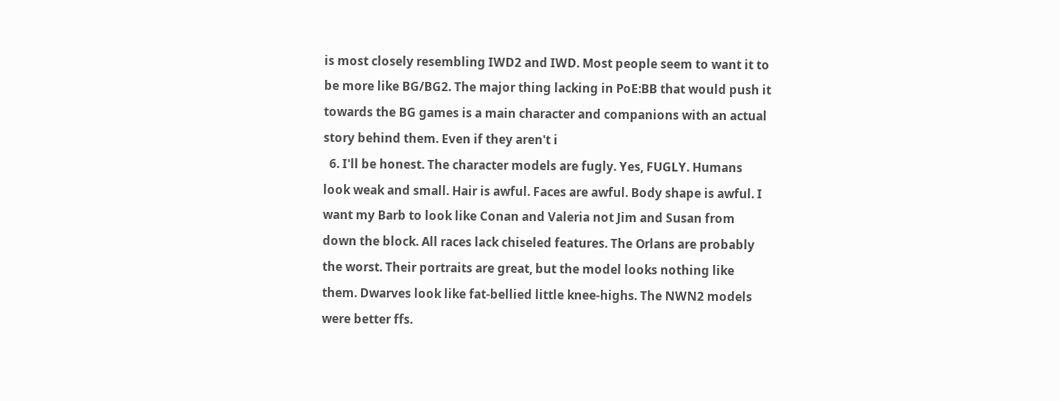is most closely resembling IWD2 and IWD. Most people seem to want it to be more like BG/BG2. The major thing lacking in PoE:BB that would push it towards the BG games is a main character and companions with an actual story behind them. Even if they aren't i
  6. I'll be honest. The character models are fugly. Yes, FUGLY. Humans look weak and small. Hair is awful. Faces are awful. Body shape is awful. I want my Barb to look like Conan and Valeria not Jim and Susan from down the block. All races lack chiseled features. The Orlans are probably the worst. Their portraits are great, but the model looks nothing like them. Dwarves look like fat-bellied little knee-highs. The NWN2 models were better ffs.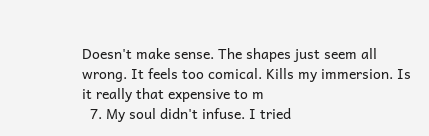Doesn't make sense. The shapes just seem all wrong. It feels too comical. Kills my immersion. Is it really that expensive to m
  7. My soul didn't infuse. I tried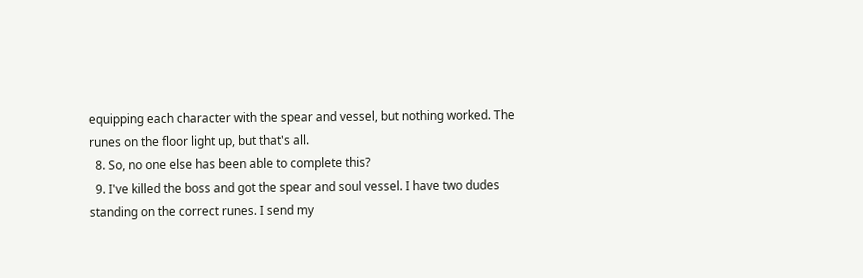equipping each character with the spear and vessel, but nothing worked. The runes on the floor light up, but that's all.
  8. So, no one else has been able to complete this?
  9. I've killed the boss and got the spear and soul vessel. I have two dudes standing on the correct runes. I send my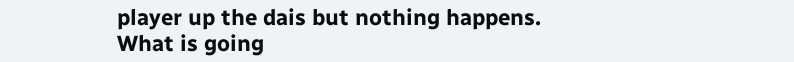player up the dais but nothing happens. What is going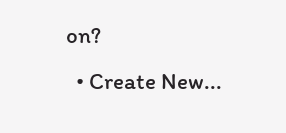on?
  • Create New...